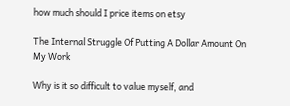how much should I price items on etsy

The Internal Struggle Of Putting A Dollar Amount On My Work

Why is it so difficult to value myself, and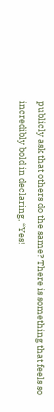publicly ask that others do the same? There is something that feels so incredibly bold in declaring, “Yes!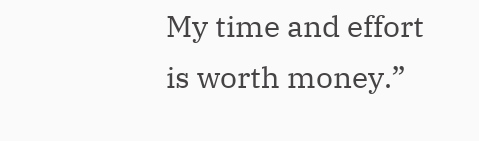My time and effort is worth money.”